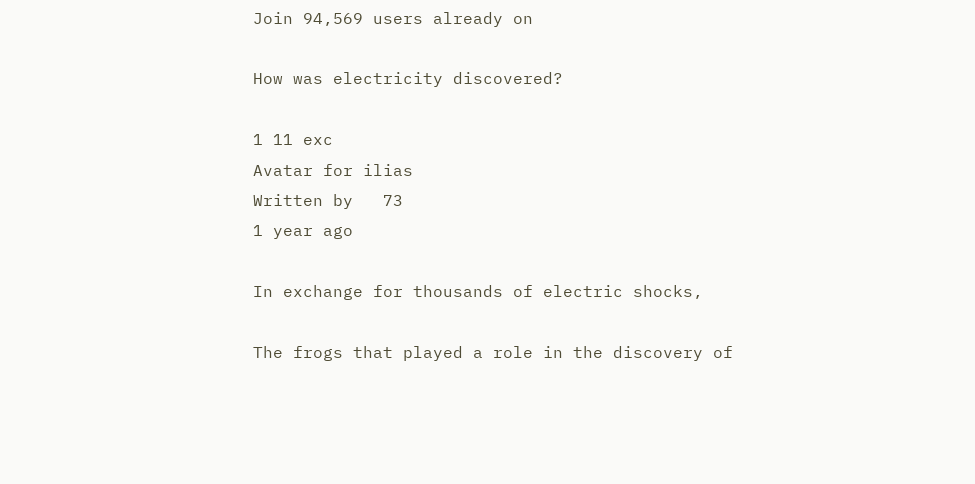Join 94,569 users already on

How was electricity discovered?

1 11 exc
Avatar for ilias
Written by   73
1 year ago

In exchange for thousands of electric shocks,

The frogs that played a role in the discovery of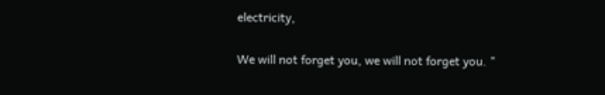electricity,

We will not forget you, we will not forget you. "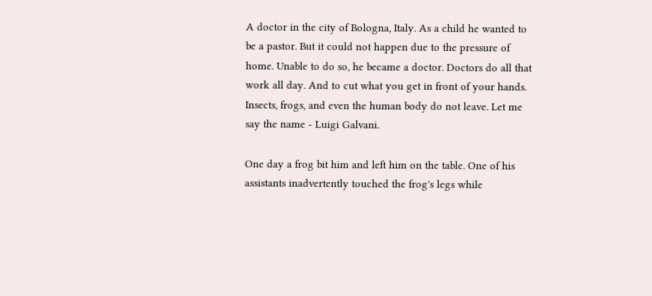A doctor in the city of Bologna, Italy. As a child he wanted to be a pastor. But it could not happen due to the pressure of home. Unable to do so, he became a doctor. Doctors do all that work all day. And to cut what you get in front of your hands. Insects, frogs, and even the human body do not leave. Let me say the name - Luigi Galvani.

One day a frog bit him and left him on the table. One of his assistants inadvertently touched the frog's legs while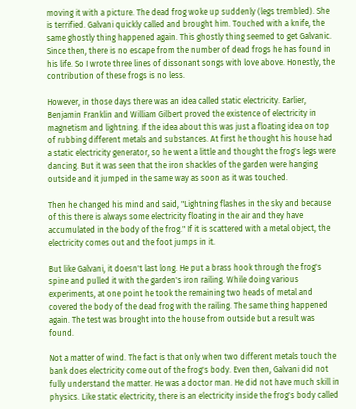moving it with a picture. The dead frog woke up suddenly (legs trembled). She is terrified. Galvani quickly called and brought him. Touched with a knife, the same ghostly thing happened again. This ghostly thing seemed to get Galvanic. Since then, there is no escape from the number of dead frogs he has found in his life. So I wrote three lines of dissonant songs with love above. Honestly, the contribution of these frogs is no less.

However, in those days there was an idea called static electricity. Earlier, Benjamin Franklin and William Gilbert proved the existence of electricity in magnetism and lightning. If the idea about this was just a floating idea on top of rubbing different metals and substances. At first he thought his house had a static electricity generator, so he went a little and thought the frog's legs were dancing. But it was seen that the iron shackles of the garden were hanging outside and it jumped in the same way as soon as it was touched.

Then he changed his mind and said, "Lightning flashes in the sky and because of this there is always some electricity floating in the air and they have accumulated in the body of the frog." If it is scattered with a metal object, the electricity comes out and the foot jumps in it.

But like Galvani, it doesn't last long. He put a brass hook through the frog's spine and pulled it with the garden's iron railing. While doing various experiments, at one point he took the remaining two heads of metal and covered the body of the dead frog with the railing. The same thing happened again. The test was brought into the house from outside but a result was found.

Not a matter of wind. The fact is that only when two different metals touch the bank does electricity come out of the frog's body. Even then, Galvani did not fully understand the matter. He was a doctor man. He did not have much skill in physics. Like static electricity, there is an electricity inside the frog's body called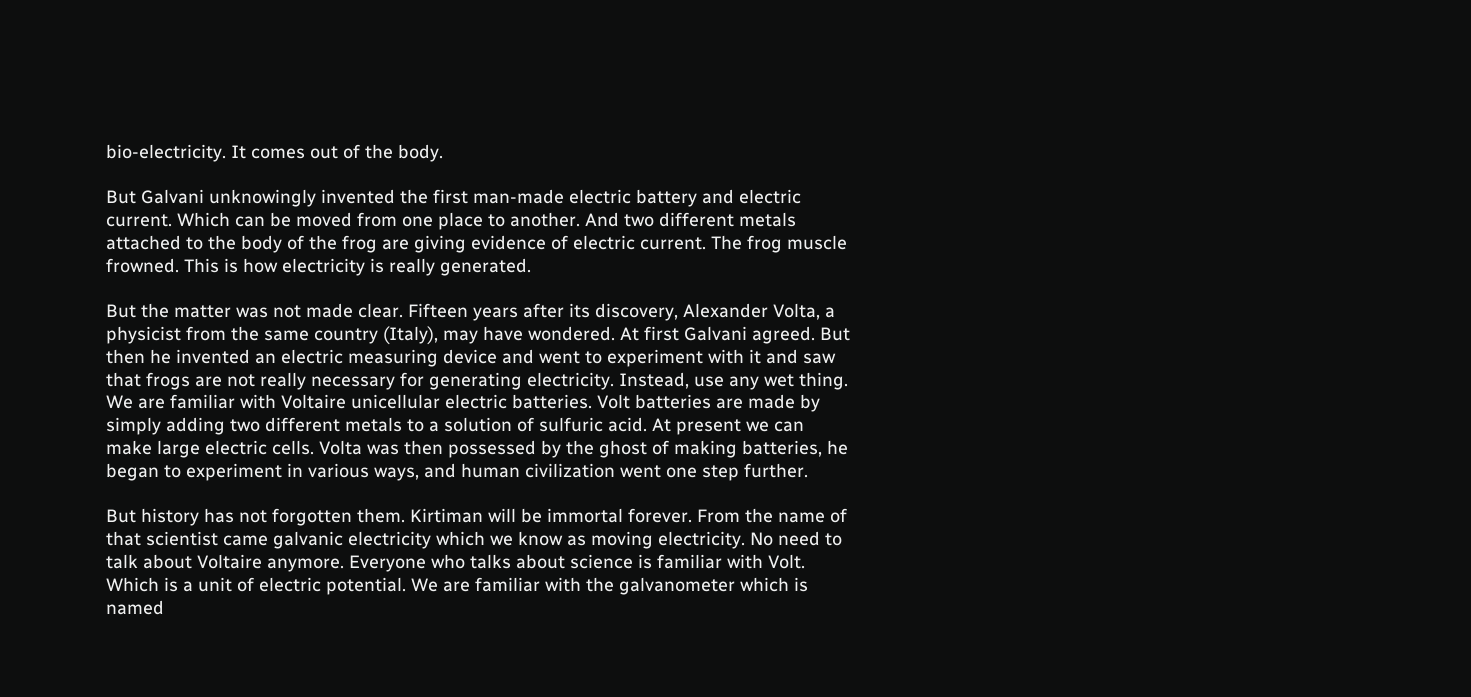bio-electricity. It comes out of the body.

But Galvani unknowingly invented the first man-made electric battery and electric current. Which can be moved from one place to another. And two different metals attached to the body of the frog are giving evidence of electric current. The frog muscle frowned. This is how electricity is really generated.

But the matter was not made clear. Fifteen years after its discovery, Alexander Volta, a physicist from the same country (Italy), may have wondered. At first Galvani agreed. But then he invented an electric measuring device and went to experiment with it and saw that frogs are not really necessary for generating electricity. Instead, use any wet thing. We are familiar with Voltaire unicellular electric batteries. Volt batteries are made by simply adding two different metals to a solution of sulfuric acid. At present we can make large electric cells. Volta was then possessed by the ghost of making batteries, he began to experiment in various ways, and human civilization went one step further.

But history has not forgotten them. Kirtiman will be immortal forever. From the name of that scientist came galvanic electricity which we know as moving electricity. No need to talk about Voltaire anymore. Everyone who talks about science is familiar with Volt. Which is a unit of electric potential. We are familiar with the galvanometer which is named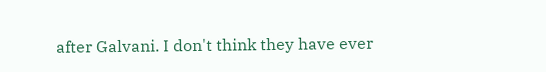after Galvani. I don't think they have ever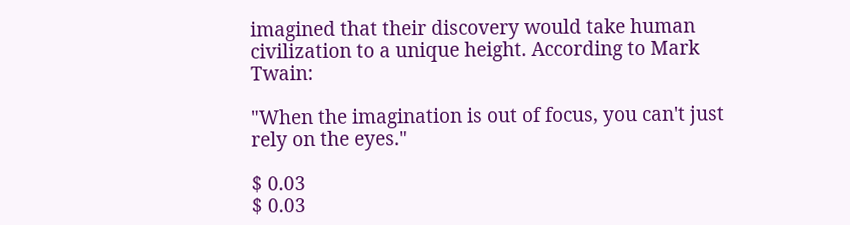imagined that their discovery would take human civilization to a unique height. According to Mark Twain:

"When the imagination is out of focus, you can't just rely on the eyes."

$ 0.03
$ 0.03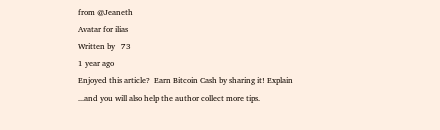from @Jeaneth
Avatar for ilias
Written by   73
1 year ago
Enjoyed this article?  Earn Bitcoin Cash by sharing it! Explain
...and you will also help the author collect more tips.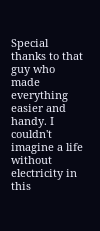Special thanks to that guy who made everything easier and handy. I couldn't imagine a life without electricity in this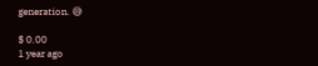generation. 😅

$ 0.00
1 year ago